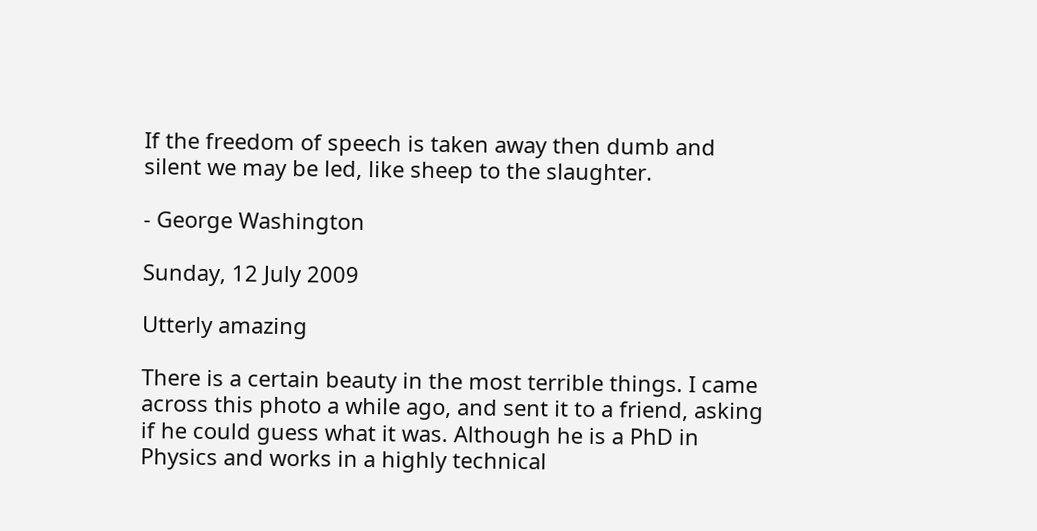If the freedom of speech is taken away then dumb and silent we may be led, like sheep to the slaughter.

- George Washington

Sunday, 12 July 2009

Utterly amazing

There is a certain beauty in the most terrible things. I came across this photo a while ago, and sent it to a friend, asking if he could guess what it was. Although he is a PhD in Physics and works in a highly technical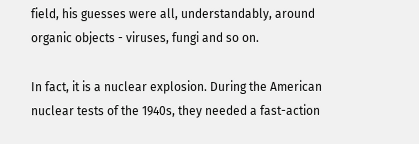field, his guesses were all, understandably, around organic objects - viruses, fungi and so on.

In fact, it is a nuclear explosion. During the American nuclear tests of the 1940s, they needed a fast-action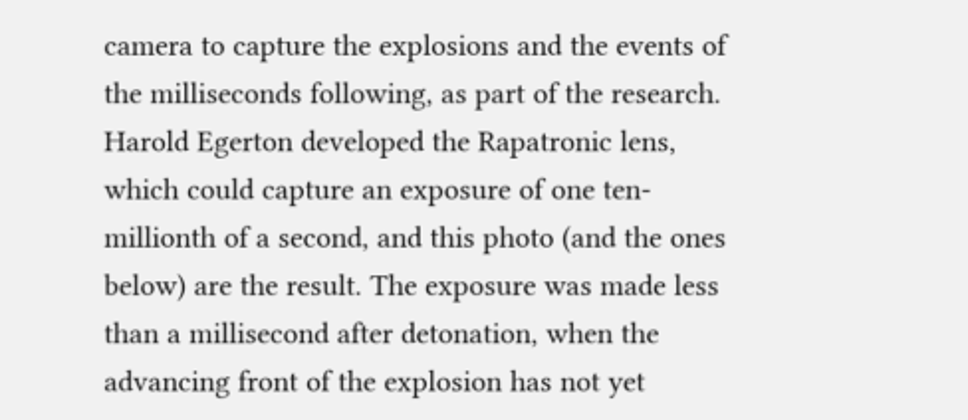camera to capture the explosions and the events of the milliseconds following, as part of the research. Harold Egerton developed the Rapatronic lens, which could capture an exposure of one ten-millionth of a second, and this photo (and the ones below) are the result. The exposure was made less than a millisecond after detonation, when the advancing front of the explosion has not yet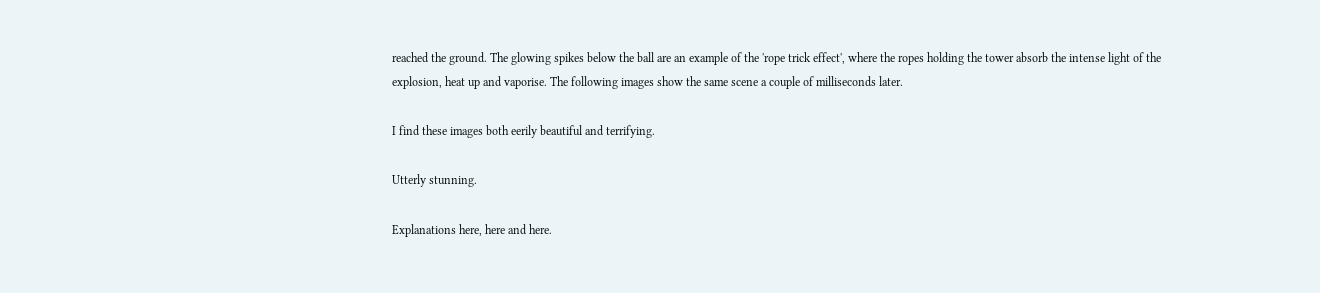reached the ground. The glowing spikes below the ball are an example of the 'rope trick effect', where the ropes holding the tower absorb the intense light of the explosion, heat up and vaporise. The following images show the same scene a couple of milliseconds later.

I find these images both eerily beautiful and terrifying.

Utterly stunning.

Explanations here, here and here.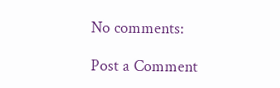No comments:

Post a Comment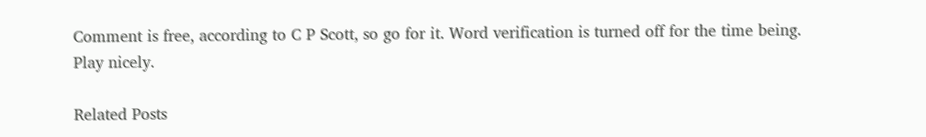Comment is free, according to C P Scott, so go for it. Word verification is turned off for the time being. Play nicely.

Related Posts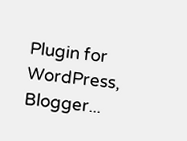Plugin for WordPress, Blogger...